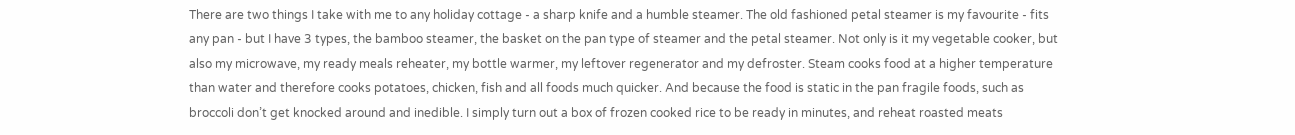There are two things I take with me to any holiday cottage - a sharp knife and a humble steamer. The old fashioned petal steamer is my favourite - fits any pan - but I have 3 types, the bamboo steamer, the basket on the pan type of steamer and the petal steamer. Not only is it my vegetable cooker, but also my microwave, my ready meals reheater, my bottle warmer, my leftover regenerator and my defroster. Steam cooks food at a higher temperature than water and therefore cooks potatoes, chicken, fish and all foods much quicker. And because the food is static in the pan fragile foods, such as broccoli don’t get knocked around and inedible. I simply turn out a box of frozen cooked rice to be ready in minutes, and reheat roasted meats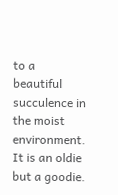to a beautiful succulence in the moist environment. It is an oldie but a goodie.